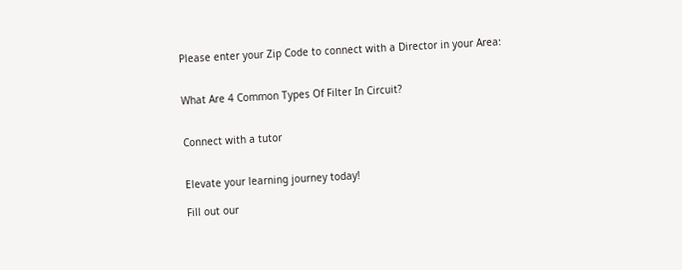Please enter your Zip Code to connect with a Director in your Area:


What Are 4 Common Types Of Filter In Circuit?


Connect with a tutor


Elevate your learning journey today!

Fill out our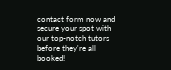contact form now and secure your spot with our top-notch tutors
before they're all booked!